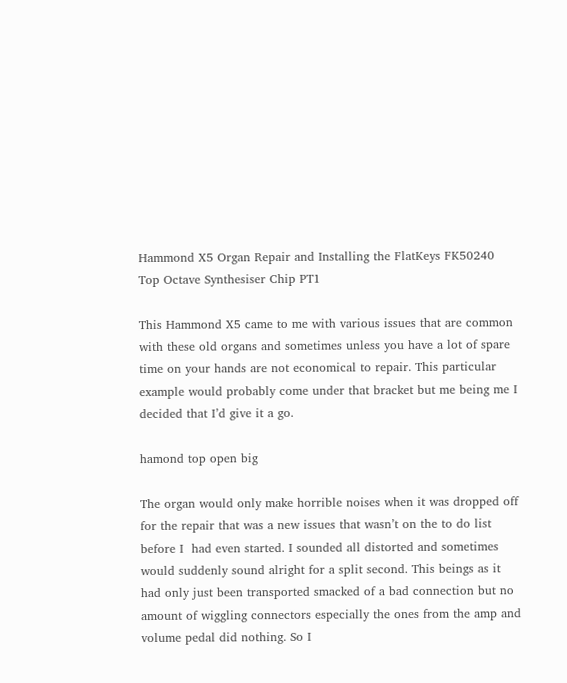Hammond X5 Organ Repair and Installing the FlatKeys FK50240 Top Octave Synthesiser Chip PT1

This Hammond X5 came to me with various issues that are common with these old organs and sometimes unless you have a lot of spare time on your hands are not economical to repair. This particular example would probably come under that bracket but me being me I decided that I’d give it a go.

hamond top open big

The organ would only make horrible noises when it was dropped off for the repair that was a new issues that wasn’t on the to do list before I  had even started. I sounded all distorted and sometimes would suddenly sound alright for a split second. This beings as it had only just been transported smacked of a bad connection but no amount of wiggling connectors especially the ones from the amp and volume pedal did nothing. So I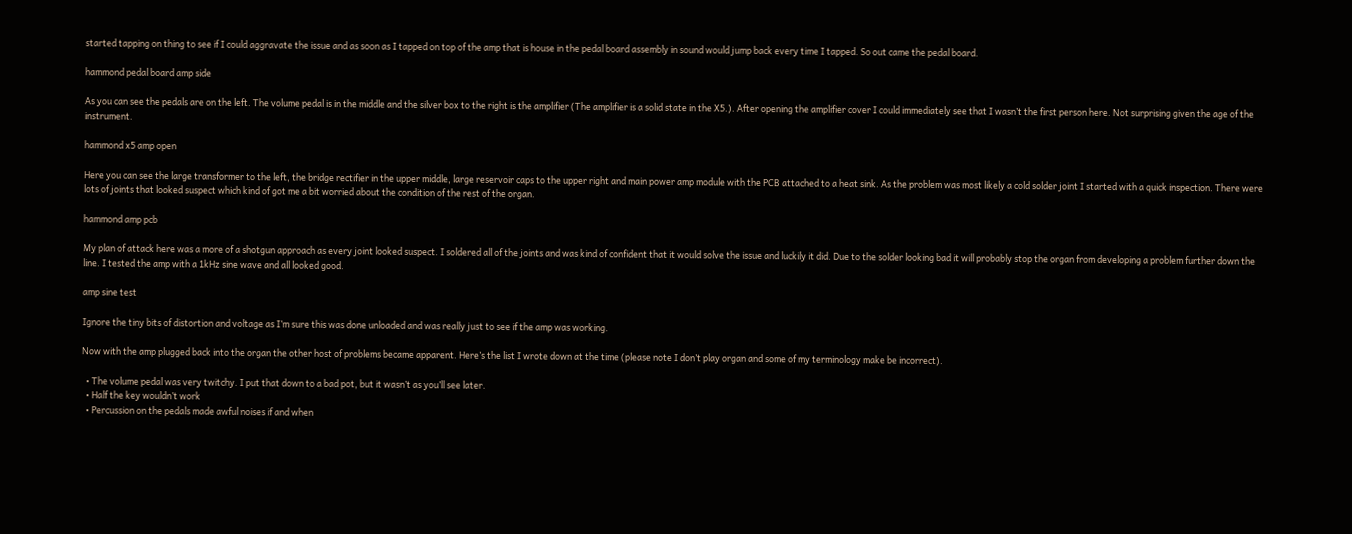started tapping on thing to see if I could aggravate the issue and as soon as I tapped on top of the amp that is house in the pedal board assembly in sound would jump back every time I tapped. So out came the pedal board.

hammond pedal board amp side

As you can see the pedals are on the left. The volume pedal is in the middle and the silver box to the right is the amplifier (The amplifier is a solid state in the X5.). After opening the amplifier cover I could immediately see that I wasn’t the first person here. Not surprising given the age of the instrument.

hammond x5 amp open

Here you can see the large transformer to the left, the bridge rectifier in the upper middle, large reservoir caps to the upper right and main power amp module with the PCB attached to a heat sink. As the problem was most likely a cold solder joint I started with a quick inspection. There were lots of joints that looked suspect which kind of got me a bit worried about the condition of the rest of the organ.

hammond amp pcb

My plan of attack here was a more of a shotgun approach as every joint looked suspect. I soldered all of the joints and was kind of confident that it would solve the issue and luckily it did. Due to the solder looking bad it will probably stop the organ from developing a problem further down the line. I tested the amp with a 1kHz sine wave and all looked good.

amp sine test

Ignore the tiny bits of distortion and voltage as I’m sure this was done unloaded and was really just to see if the amp was working.

Now with the amp plugged back into the organ the other host of problems became apparent. Here’s the list I wrote down at the time (please note I don’t play organ and some of my terminology make be incorrect).

  • The volume pedal was very twitchy. I put that down to a bad pot, but it wasn’t as you’ll see later.
  • Half the key wouldn’t work
  • Percussion on the pedals made awful noises if and when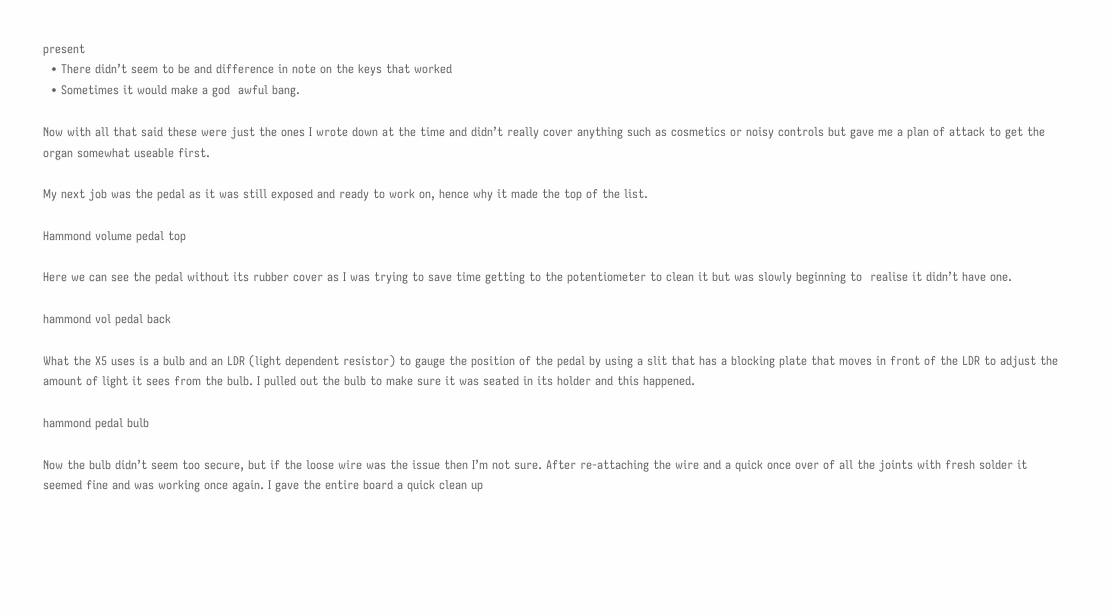present
  • There didn’t seem to be and difference in note on the keys that worked
  • Sometimes it would make a god  awful bang.

Now with all that said these were just the ones I wrote down at the time and didn’t really cover anything such as cosmetics or noisy controls but gave me a plan of attack to get the organ somewhat useable first.

My next job was the pedal as it was still exposed and ready to work on, hence why it made the top of the list.

Hammond volume pedal top

Here we can see the pedal without its rubber cover as I was trying to save time getting to the potentiometer to clean it but was slowly beginning to  realise it didn’t have one.

hammond vol pedal back

What the X5 uses is a bulb and an LDR (light dependent resistor) to gauge the position of the pedal by using a slit that has a blocking plate that moves in front of the LDR to adjust the amount of light it sees from the bulb. I pulled out the bulb to make sure it was seated in its holder and this happened.

hammond pedal bulb

Now the bulb didn’t seem too secure, but if the loose wire was the issue then I’m not sure. After re-attaching the wire and a quick once over of all the joints with fresh solder it seemed fine and was working once again. I gave the entire board a quick clean up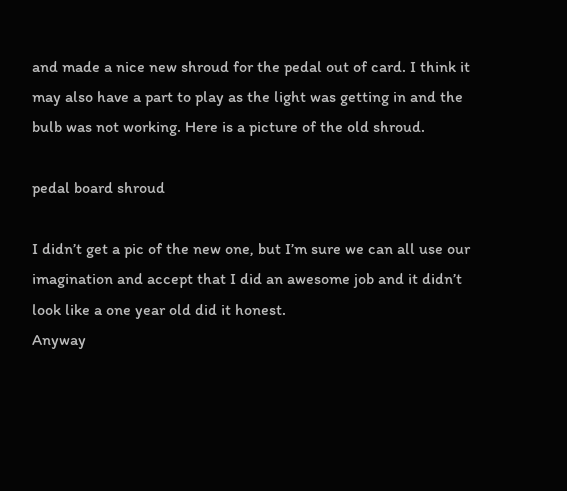and made a nice new shroud for the pedal out of card. I think it may also have a part to play as the light was getting in and the bulb was not working. Here is a picture of the old shroud.

pedal board shroud

I didn’t get a pic of the new one, but I’m sure we can all use our imagination and accept that I did an awesome job and it didn’t look like a one year old did it honest.
Anyway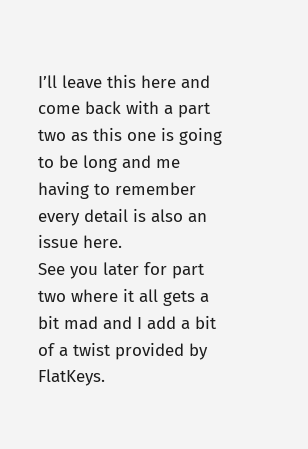I’ll leave this here and come back with a part two as this one is going to be long and me having to remember every detail is also an issue here.
See you later for part two where it all gets a bit mad and I add a bit of a twist provided by FlatKeys.